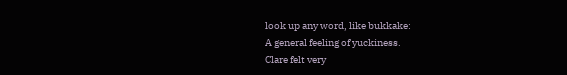look up any word, like bukkake:
A general feeling of yuckiness.
Clare felt very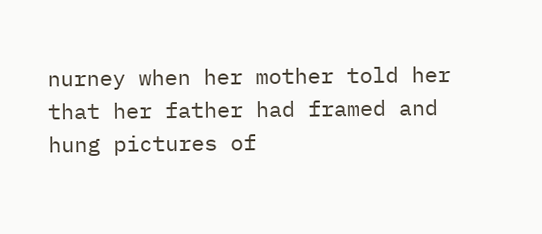nurney when her mother told her that her father had framed and hung pictures of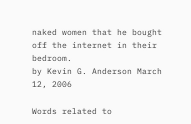naked women that he bought off the internet in their bedroom.
by Kevin G. Anderson March 12, 2006

Words related to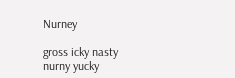Nurney

gross icky nasty nurny yucky